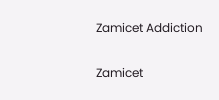Zamicet Addiction

Zamicet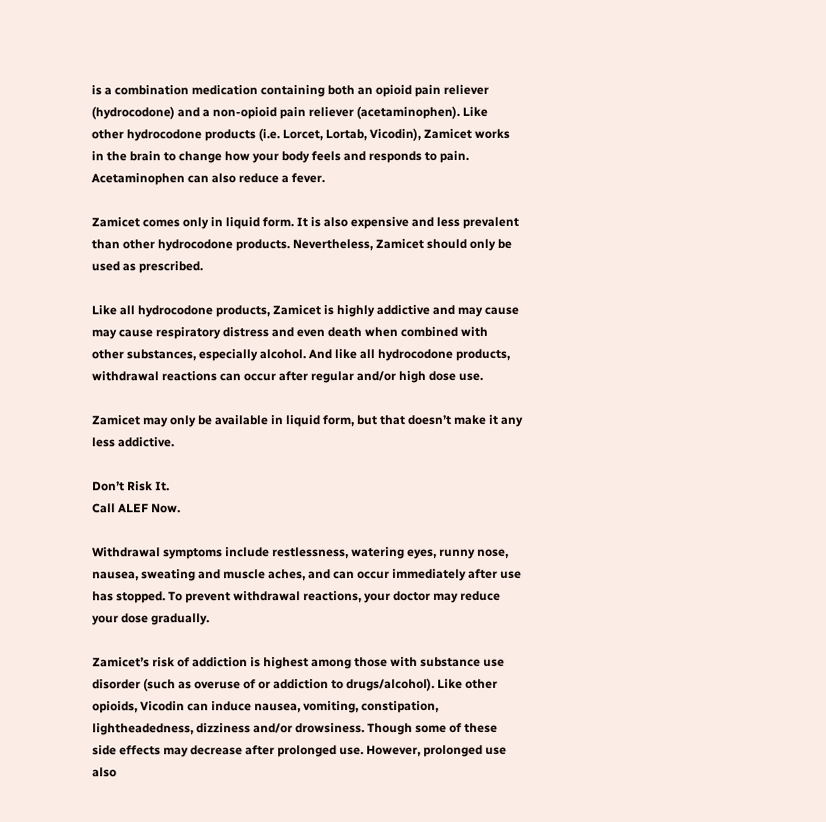is a combination medication containing both an opioid pain reliever (hydrocodone) and a non-opioid pain reliever (acetaminophen). Like other hydrocodone products (i.e. Lorcet, Lortab, Vicodin), Zamicet works in the brain to change how your body feels and responds to pain. Acetaminophen can also reduce a fever.

Zamicet comes only in liquid form. It is also expensive and less prevalent than other hydrocodone products. Nevertheless, Zamicet should only be used as prescribed.

Like all hydrocodone products, Zamicet is highly addictive and may cause may cause respiratory distress and even death when combined with other substances, especially alcohol. And like all hydrocodone products, withdrawal reactions can occur after regular and/or high dose use.

Zamicet may only be available in liquid form, but that doesn’t make it any less addictive.

Don’t Risk It.
Call ALEF Now.

Withdrawal symptoms include restlessness, watering eyes, runny nose, nausea, sweating and muscle aches, and can occur immediately after use has stopped. To prevent withdrawal reactions, your doctor may reduce your dose gradually.

Zamicet’s risk of addiction is highest among those with substance use disorder (such as overuse of or addiction to drugs/alcohol). Like other opioids, Vicodin can induce nausea, vomiting, constipation, lightheadedness, dizziness and/or drowsiness. Though some of these side effects may decrease after prolonged use. However, prolonged use also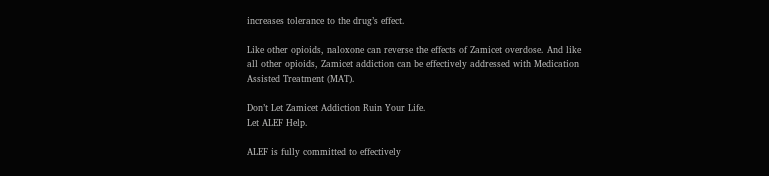increases tolerance to the drug’s effect.

Like other opioids, naloxone can reverse the effects of Zamicet overdose. And like all other opioids, Zamicet addiction can be effectively addressed with Medication Assisted Treatment (MAT).

Don’t Let Zamicet Addiction Ruin Your Life.
Let ALEF Help.

ALEF is fully committed to effectively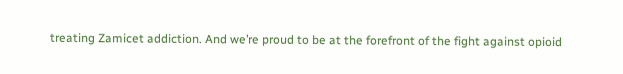treating Zamicet addiction. And we’re proud to be at the forefront of the fight against opioid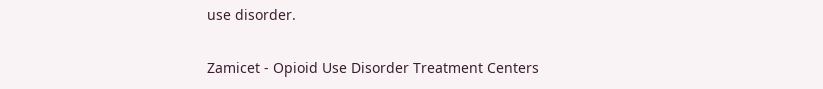use disorder.

Zamicet - Opioid Use Disorder Treatment Centers